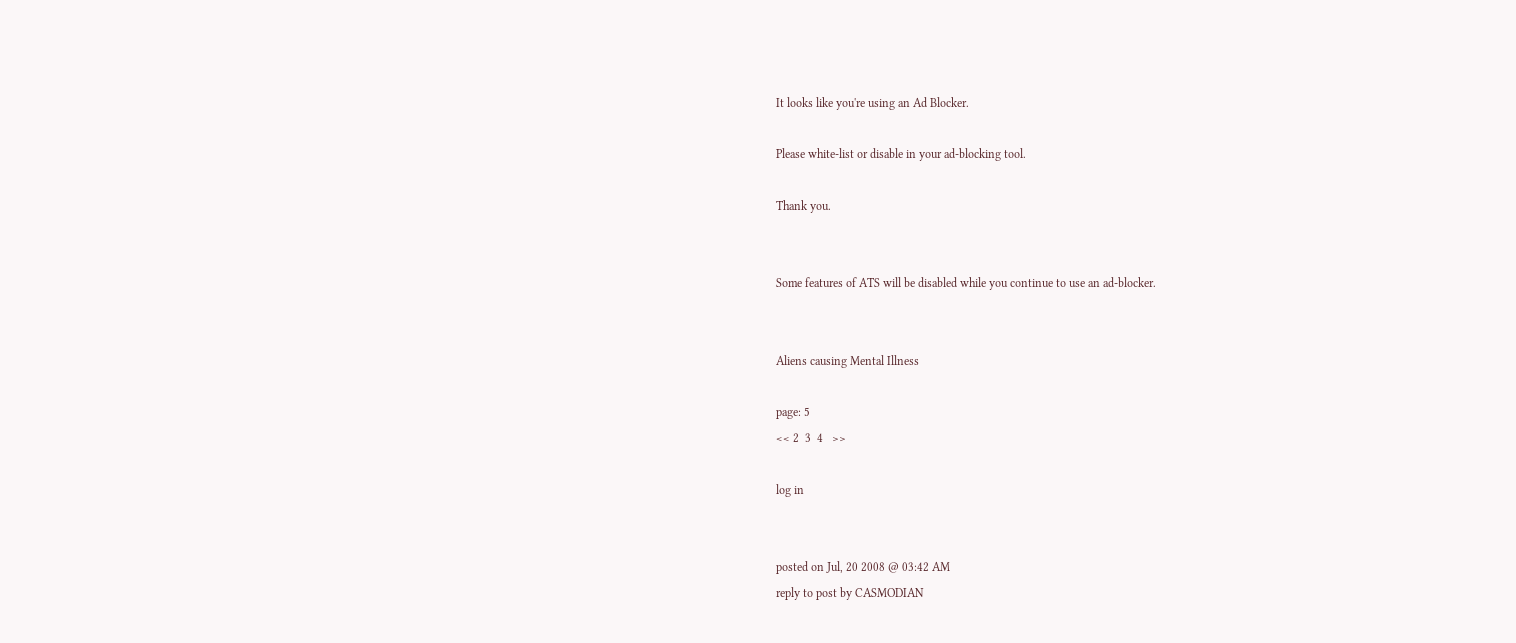It looks like you're using an Ad Blocker.

Please white-list or disable in your ad-blocking tool.

Thank you.


Some features of ATS will be disabled while you continue to use an ad-blocker.


Aliens causing Mental Illness

page: 5
<< 2  3  4   >>

log in


posted on Jul, 20 2008 @ 03:42 AM
reply to post by CASMODIAN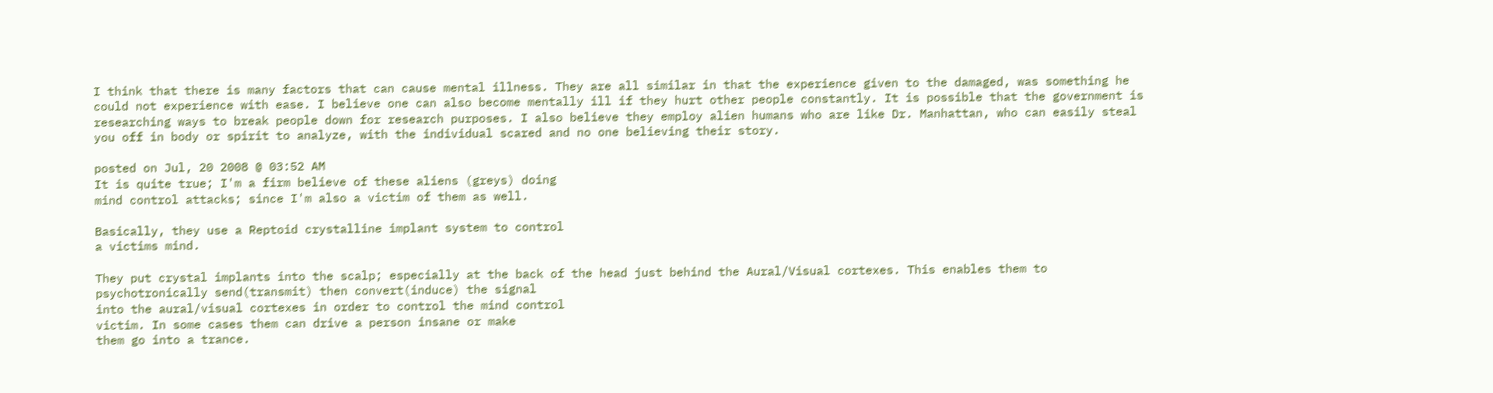I think that there is many factors that can cause mental illness. They are all similar in that the experience given to the damaged, was something he could not experience with ease. I believe one can also become mentally ill if they hurt other people constantly. It is possible that the government is researching ways to break people down for research purposes. I also believe they employ alien humans who are like Dr. Manhattan, who can easily steal you off in body or spirit to analyze, with the individual scared and no one believing their story.

posted on Jul, 20 2008 @ 03:52 AM
It is quite true; I'm a firm believe of these aliens (greys) doing
mind control attacks; since I'm also a victim of them as well.

Basically, they use a Reptoid crystalline implant system to control
a victims mind.

They put crystal implants into the scalp; especially at the back of the head just behind the Aural/Visual cortexes. This enables them to
psychotronically send(transmit) then convert(induce) the signal
into the aural/visual cortexes in order to control the mind control
victim. In some cases them can drive a person insane or make
them go into a trance.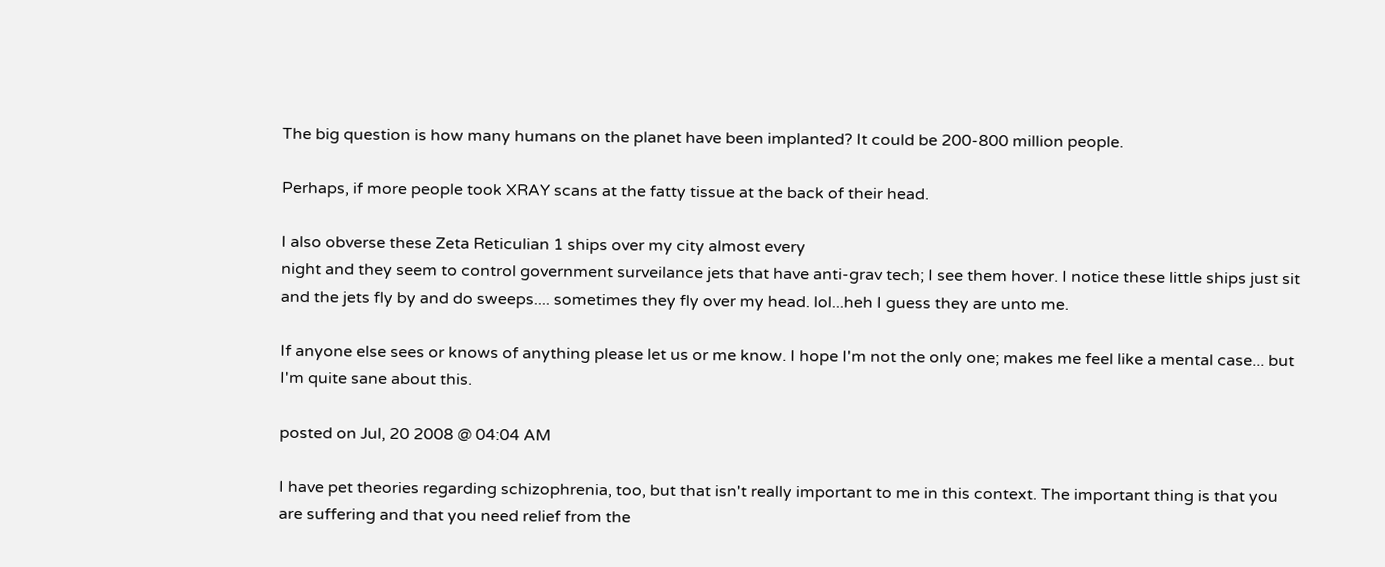The big question is how many humans on the planet have been implanted? It could be 200-800 million people.

Perhaps, if more people took XRAY scans at the fatty tissue at the back of their head.

I also obverse these Zeta Reticulian 1 ships over my city almost every
night and they seem to control government surveilance jets that have anti-grav tech; I see them hover. I notice these little ships just sit and the jets fly by and do sweeps.... sometimes they fly over my head. lol...heh I guess they are unto me.

If anyone else sees or knows of anything please let us or me know. I hope I'm not the only one; makes me feel like a mental case... but I'm quite sane about this.

posted on Jul, 20 2008 @ 04:04 AM

I have pet theories regarding schizophrenia, too, but that isn't really important to me in this context. The important thing is that you are suffering and that you need relief from the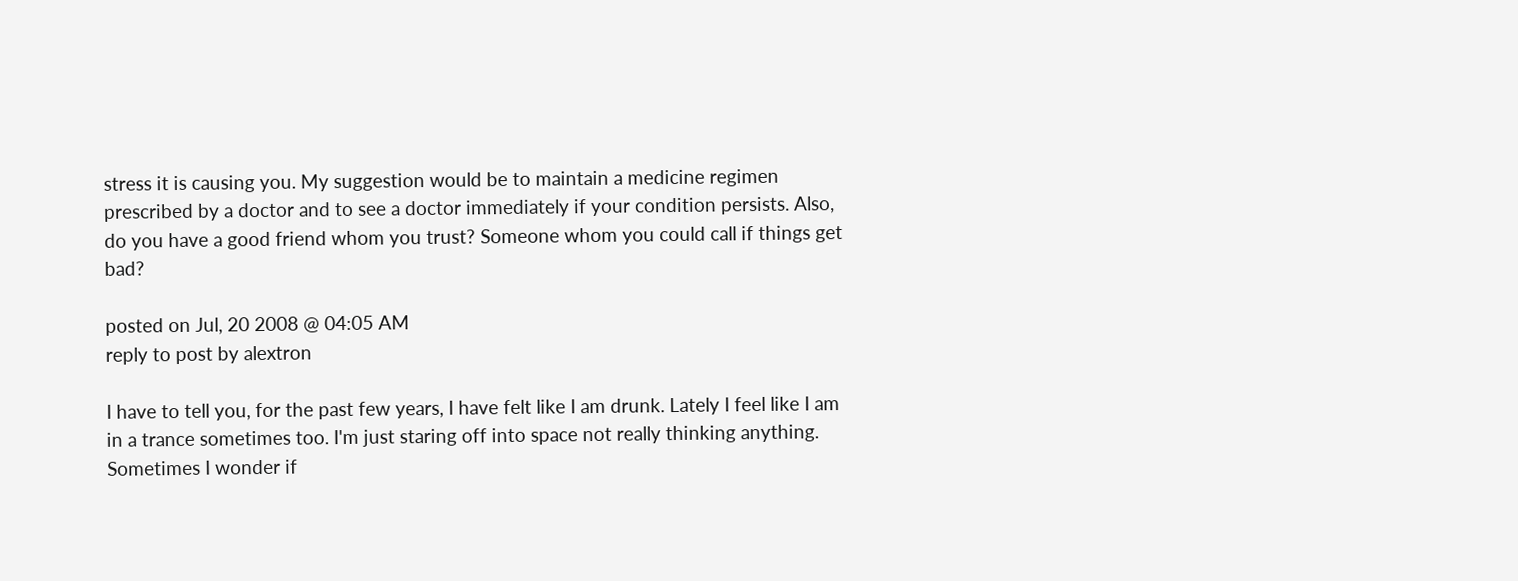stress it is causing you. My suggestion would be to maintain a medicine regimen prescribed by a doctor and to see a doctor immediately if your condition persists. Also, do you have a good friend whom you trust? Someone whom you could call if things get bad?

posted on Jul, 20 2008 @ 04:05 AM
reply to post by alextron

I have to tell you, for the past few years, I have felt like I am drunk. Lately I feel like I am in a trance sometimes too. I'm just staring off into space not really thinking anything. Sometimes I wonder if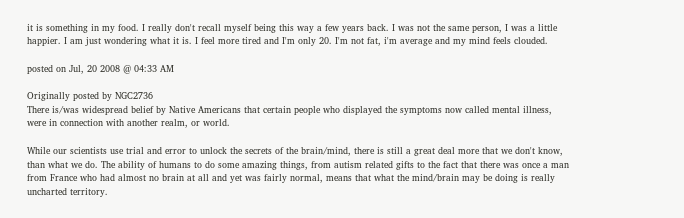it is something in my food. I really don't recall myself being this way a few years back. I was not the same person, I was a little happier. I am just wondering what it is. I feel more tired and I'm only 20. I'm not fat, i'm average and my mind feels clouded.

posted on Jul, 20 2008 @ 04:33 AM

Originally posted by NGC2736
There is/was widespread belief by Native Americans that certain people who displayed the symptoms now called mental illness, were in connection with another realm, or world.

While our scientists use trial and error to unlock the secrets of the brain/mind, there is still a great deal more that we don't know, than what we do. The ability of humans to do some amazing things, from autism related gifts to the fact that there was once a man from France who had almost no brain at all and yet was fairly normal, means that what the mind/brain may be doing is really uncharted territory.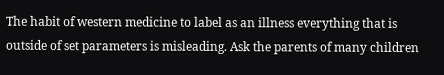The habit of western medicine to label as an illness everything that is outside of set parameters is misleading. Ask the parents of many children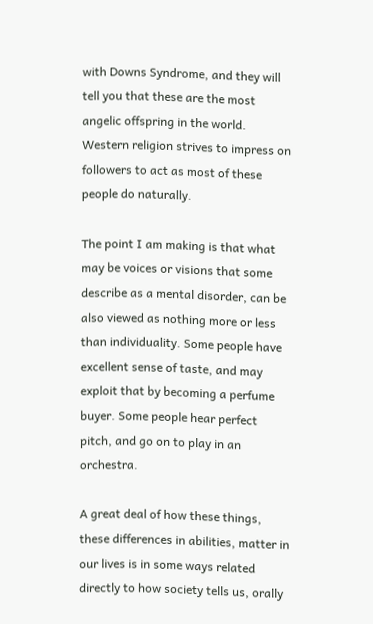with Downs Syndrome, and they will tell you that these are the most angelic offspring in the world. Western religion strives to impress on followers to act as most of these people do naturally.

The point I am making is that what may be voices or visions that some describe as a mental disorder, can be also viewed as nothing more or less than individuality. Some people have excellent sense of taste, and may exploit that by becoming a perfume buyer. Some people hear perfect pitch, and go on to play in an orchestra.

A great deal of how these things, these differences in abilities, matter in our lives is in some ways related directly to how society tells us, orally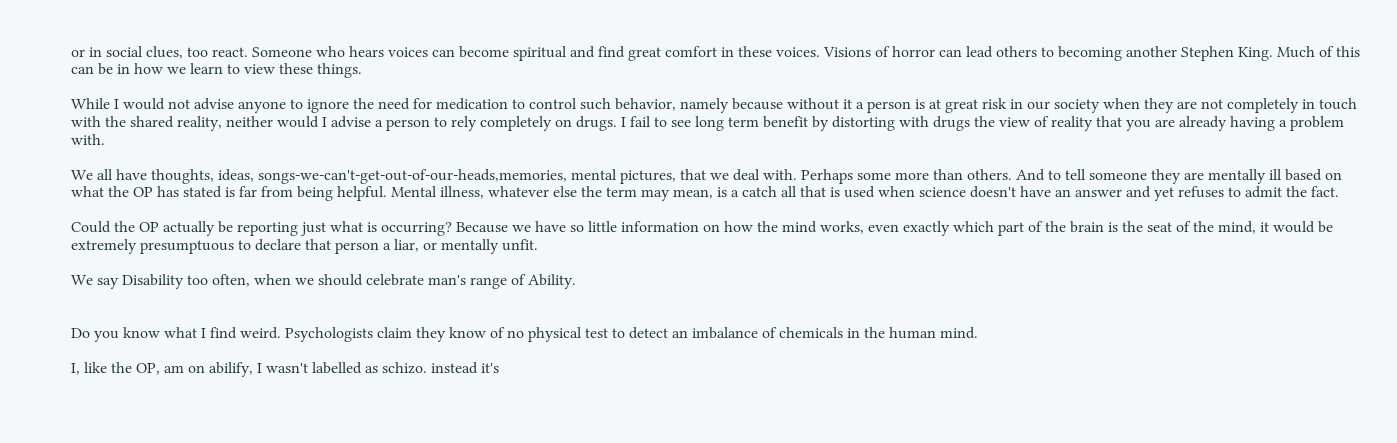or in social clues, too react. Someone who hears voices can become spiritual and find great comfort in these voices. Visions of horror can lead others to becoming another Stephen King. Much of this can be in how we learn to view these things.

While I would not advise anyone to ignore the need for medication to control such behavior, namely because without it a person is at great risk in our society when they are not completely in touch with the shared reality, neither would I advise a person to rely completely on drugs. I fail to see long term benefit by distorting with drugs the view of reality that you are already having a problem with.

We all have thoughts, ideas, songs-we-can't-get-out-of-our-heads,memories, mental pictures, that we deal with. Perhaps some more than others. And to tell someone they are mentally ill based on what the OP has stated is far from being helpful. Mental illness, whatever else the term may mean, is a catch all that is used when science doesn't have an answer and yet refuses to admit the fact.

Could the OP actually be reporting just what is occurring? Because we have so little information on how the mind works, even exactly which part of the brain is the seat of the mind, it would be extremely presumptuous to declare that person a liar, or mentally unfit.

We say Disability too often, when we should celebrate man's range of Ability.


Do you know what I find weird. Psychologists claim they know of no physical test to detect an imbalance of chemicals in the human mind.

I, like the OP, am on abilify, I wasn't labelled as schizo. instead it's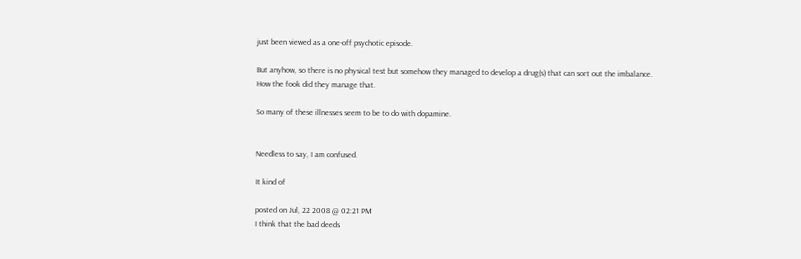just been viewed as a one-off psychotic episode.

But anyhow, so there is no physical test but somehow they managed to develop a drug(s) that can sort out the imbalance. How the fook did they manage that.

So many of these illnesses seem to be to do with dopamine.


Needless to say, I am confused.

It kind of

posted on Jul, 22 2008 @ 02:21 PM
I think that the bad deeds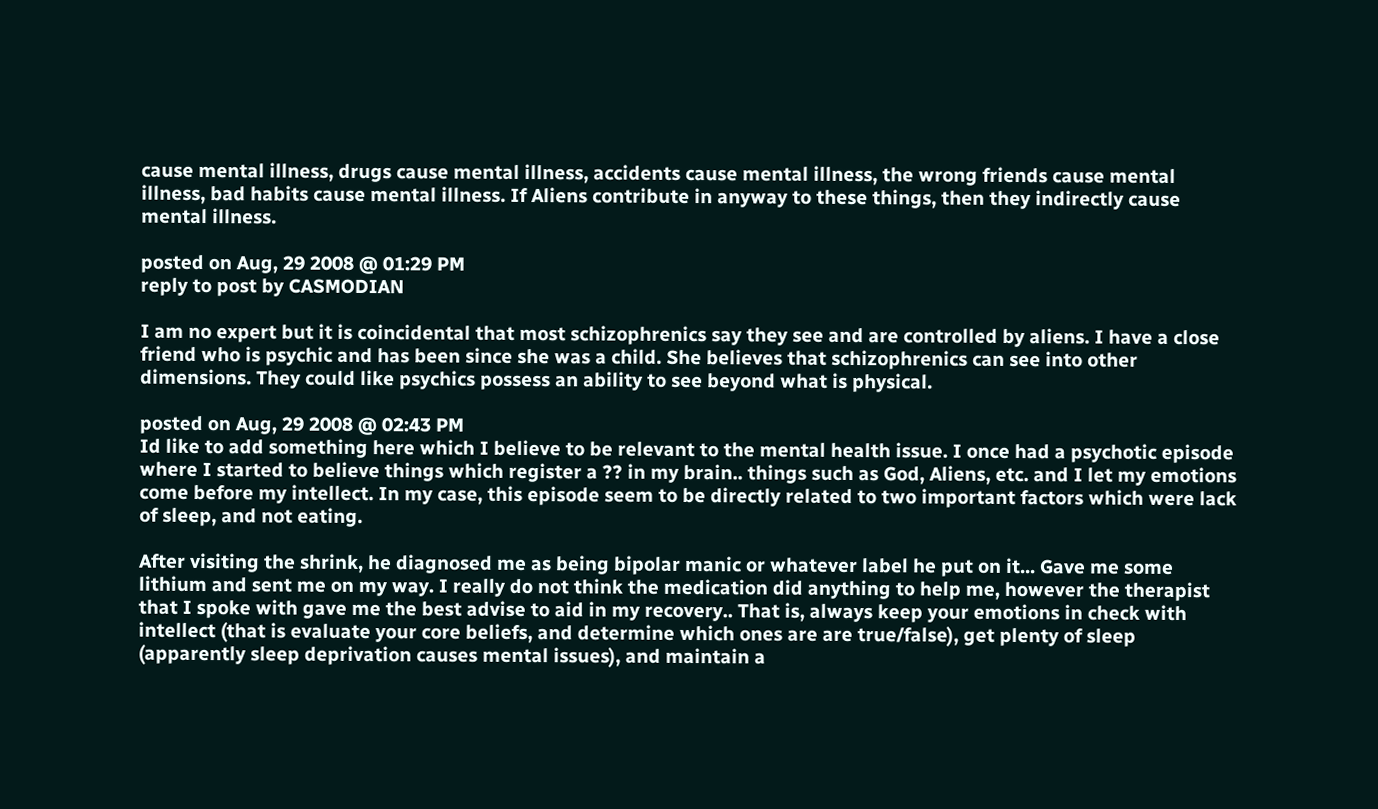cause mental illness, drugs cause mental illness, accidents cause mental illness, the wrong friends cause mental illness, bad habits cause mental illness. If Aliens contribute in anyway to these things, then they indirectly cause mental illness.

posted on Aug, 29 2008 @ 01:29 PM
reply to post by CASMODIAN

I am no expert but it is coincidental that most schizophrenics say they see and are controlled by aliens. I have a close friend who is psychic and has been since she was a child. She believes that schizophrenics can see into other dimensions. They could like psychics possess an ability to see beyond what is physical.

posted on Aug, 29 2008 @ 02:43 PM
Id like to add something here which I believe to be relevant to the mental health issue. I once had a psychotic episode where I started to believe things which register a ?? in my brain.. things such as God, Aliens, etc. and I let my emotions come before my intellect. In my case, this episode seem to be directly related to two important factors which were lack of sleep, and not eating.

After visiting the shrink, he diagnosed me as being bipolar manic or whatever label he put on it... Gave me some lithium and sent me on my way. I really do not think the medication did anything to help me, however the therapist that I spoke with gave me the best advise to aid in my recovery.. That is, always keep your emotions in check with intellect (that is evaluate your core beliefs, and determine which ones are are true/false), get plenty of sleep (apparently sleep deprivation causes mental issues), and maintain a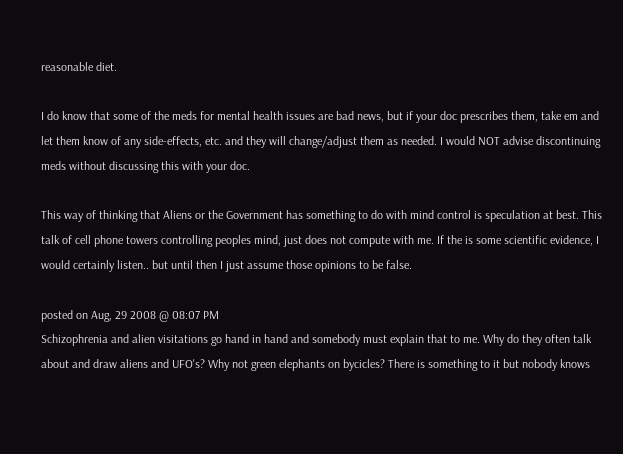reasonable diet.

I do know that some of the meds for mental health issues are bad news, but if your doc prescribes them, take em and let them know of any side-effects, etc. and they will change/adjust them as needed. I would NOT advise discontinuing meds without discussing this with your doc.

This way of thinking that Aliens or the Government has something to do with mind control is speculation at best. This talk of cell phone towers controlling peoples mind, just does not compute with me. If the is some scientific evidence, I would certainly listen.. but until then I just assume those opinions to be false.

posted on Aug, 29 2008 @ 08:07 PM
Schizophrenia and alien visitations go hand in hand and somebody must explain that to me. Why do they often talk about and draw aliens and UFO's? Why not green elephants on bycicles? There is something to it but nobody knows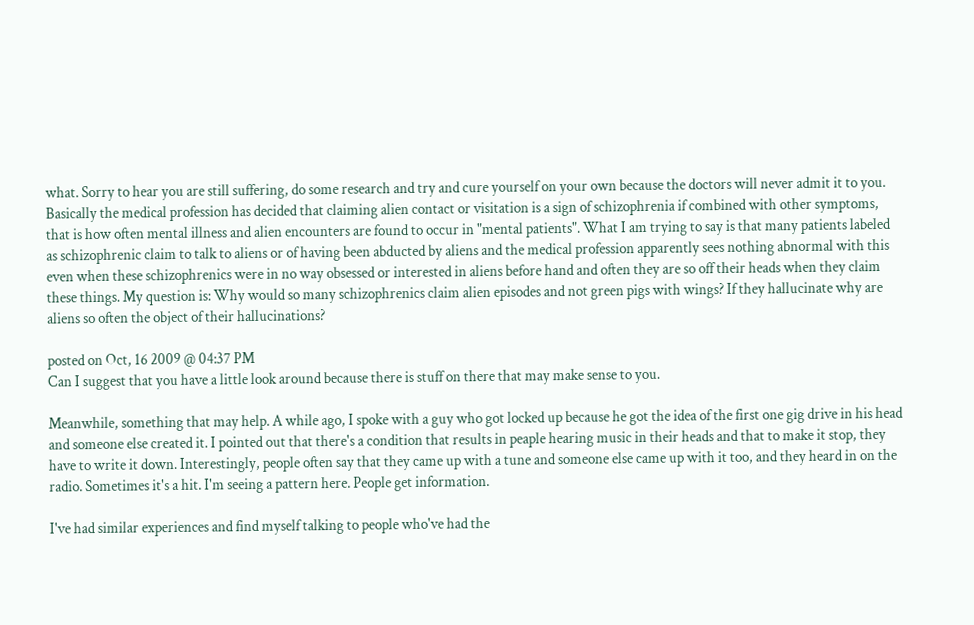what. Sorry to hear you are still suffering, do some research and try and cure yourself on your own because the doctors will never admit it to you. Basically the medical profession has decided that claiming alien contact or visitation is a sign of schizophrenia if combined with other symptoms, that is how often mental illness and alien encounters are found to occur in "mental patients". What I am trying to say is that many patients labeled as schizophrenic claim to talk to aliens or of having been abducted by aliens and the medical profession apparently sees nothing abnormal with this even when these schizophrenics were in no way obsessed or interested in aliens before hand and often they are so off their heads when they claim these things. My question is: Why would so many schizophrenics claim alien episodes and not green pigs with wings? If they hallucinate why are aliens so often the object of their hallucinations?

posted on Oct, 16 2009 @ 04:37 PM
Can I suggest that you have a little look around because there is stuff on there that may make sense to you.

Meanwhile, something that may help. A while ago, I spoke with a guy who got locked up because he got the idea of the first one gig drive in his head and someone else created it. I pointed out that there's a condition that results in peaple hearing music in their heads and that to make it stop, they have to write it down. Interestingly, people often say that they came up with a tune and someone else came up with it too, and they heard in on the radio. Sometimes it's a hit. I'm seeing a pattern here. People get information.

I've had similar experiences and find myself talking to people who've had the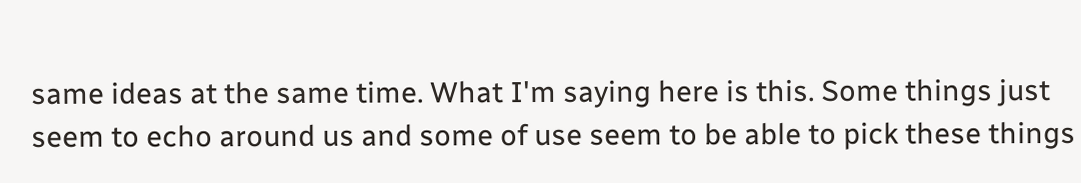same ideas at the same time. What I'm saying here is this. Some things just seem to echo around us and some of use seem to be able to pick these things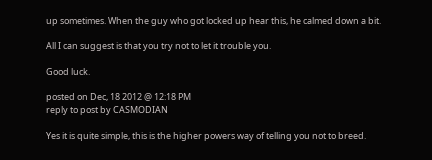up sometimes. When the guy who got locked up hear this, he calmed down a bit.

All I can suggest is that you try not to let it trouble you.

Good luck.

posted on Dec, 18 2012 @ 12:18 PM
reply to post by CASMODIAN

Yes it is quite simple, this is the higher powers way of telling you not to breed.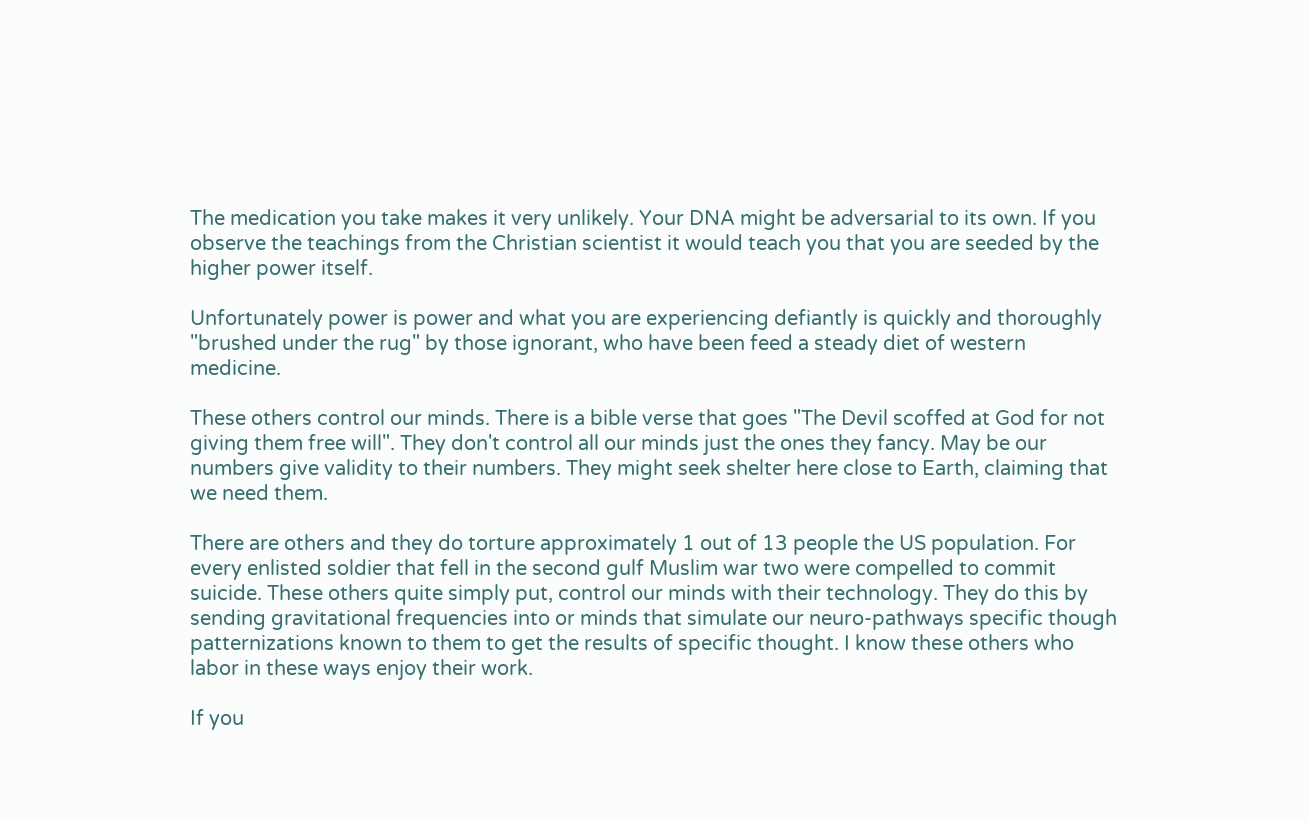The medication you take makes it very unlikely. Your DNA might be adversarial to its own. If you observe the teachings from the Christian scientist it would teach you that you are seeded by the higher power itself.

Unfortunately power is power and what you are experiencing defiantly is quickly and thoroughly "brushed under the rug" by those ignorant, who have been feed a steady diet of western medicine.

These others control our minds. There is a bible verse that goes "The Devil scoffed at God for not giving them free will". They don't control all our minds just the ones they fancy. May be our numbers give validity to their numbers. They might seek shelter here close to Earth, claiming that we need them.

There are others and they do torture approximately 1 out of 13 people the US population. For every enlisted soldier that fell in the second gulf Muslim war two were compelled to commit suicide. These others quite simply put, control our minds with their technology. They do this by sending gravitational frequencies into or minds that simulate our neuro-pathways specific though patternizations known to them to get the results of specific thought. I know these others who labor in these ways enjoy their work.

If you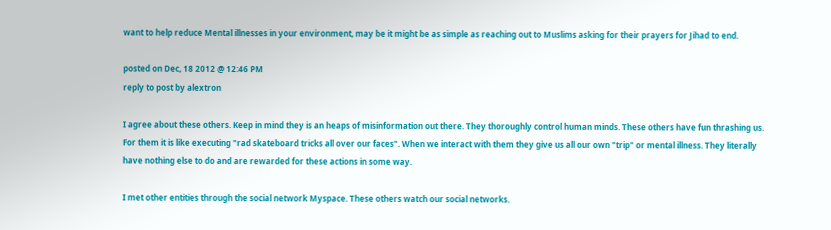want to help reduce Mental illnesses in your environment, may be it might be as simple as reaching out to Muslims asking for their prayers for Jihad to end.

posted on Dec, 18 2012 @ 12:46 PM
reply to post by alextron

I agree about these others. Keep in mind they is an heaps of misinformation out there. They thoroughly control human minds. These others have fun thrashing us. For them it is like executing "rad skateboard tricks all over our faces". When we interact with them they give us all our own "trip" or mental illness. They literally have nothing else to do and are rewarded for these actions in some way.

I met other entities through the social network Myspace. These others watch our social networks.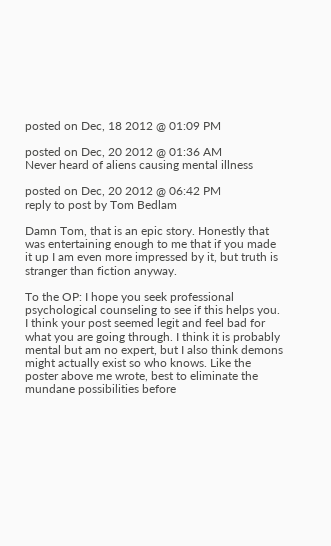posted on Dec, 18 2012 @ 01:09 PM

posted on Dec, 20 2012 @ 01:36 AM
Never heard of aliens causing mental illness

posted on Dec, 20 2012 @ 06:42 PM
reply to post by Tom Bedlam

Damn Tom, that is an epic story. Honestly that was entertaining enough to me that if you made it up I am even more impressed by it, but truth is stranger than fiction anyway.

To the OP: I hope you seek professional psychological counseling to see if this helps you. I think your post seemed legit and feel bad for what you are going through. I think it is probably mental but am no expert, but I also think demons might actually exist so who knows. Like the poster above me wrote, best to eliminate the mundane possibilities before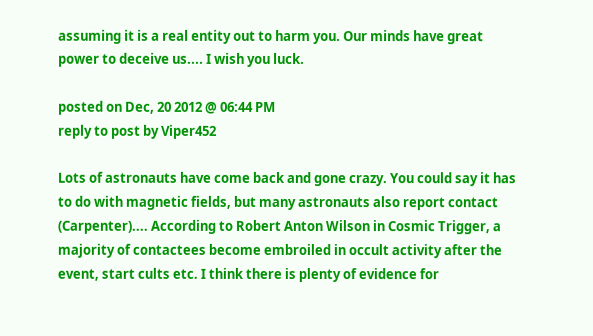assuming it is a real entity out to harm you. Our minds have great power to deceive us.... I wish you luck.

posted on Dec, 20 2012 @ 06:44 PM
reply to post by Viper452

Lots of astronauts have come back and gone crazy. You could say it has to do with magnetic fields, but many astronauts also report contact (Carpenter).... According to Robert Anton Wilson in Cosmic Trigger, a majority of contactees become embroiled in occult activity after the event, start cults etc. I think there is plenty of evidence for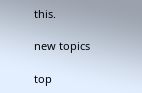this.

new topics

top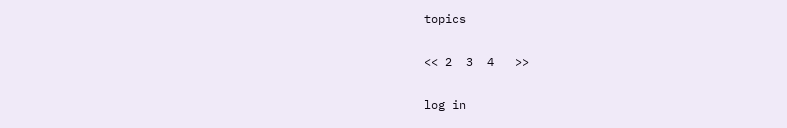topics

<< 2  3  4   >>

log in